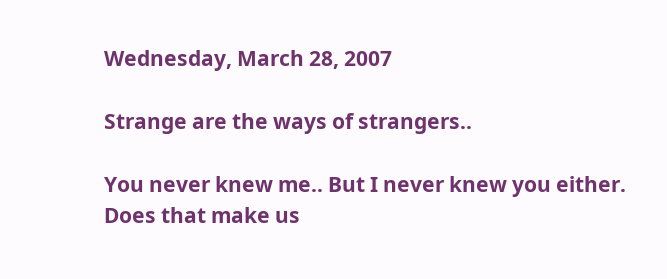Wednesday, March 28, 2007

Strange are the ways of strangers..

You never knew me.. But I never knew you either. Does that make us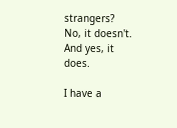strangers?
No, it doesn't. And yes, it does.

I have a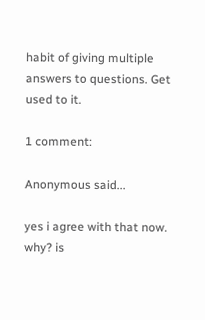habit of giving multiple answers to questions. Get used to it.

1 comment:

Anonymous said...

yes i agree with that now. why? is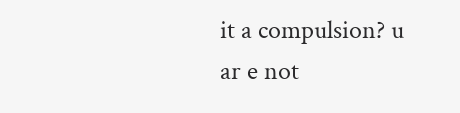it a compulsion? u ar e not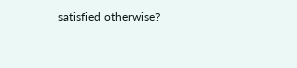satisfied otherwise?